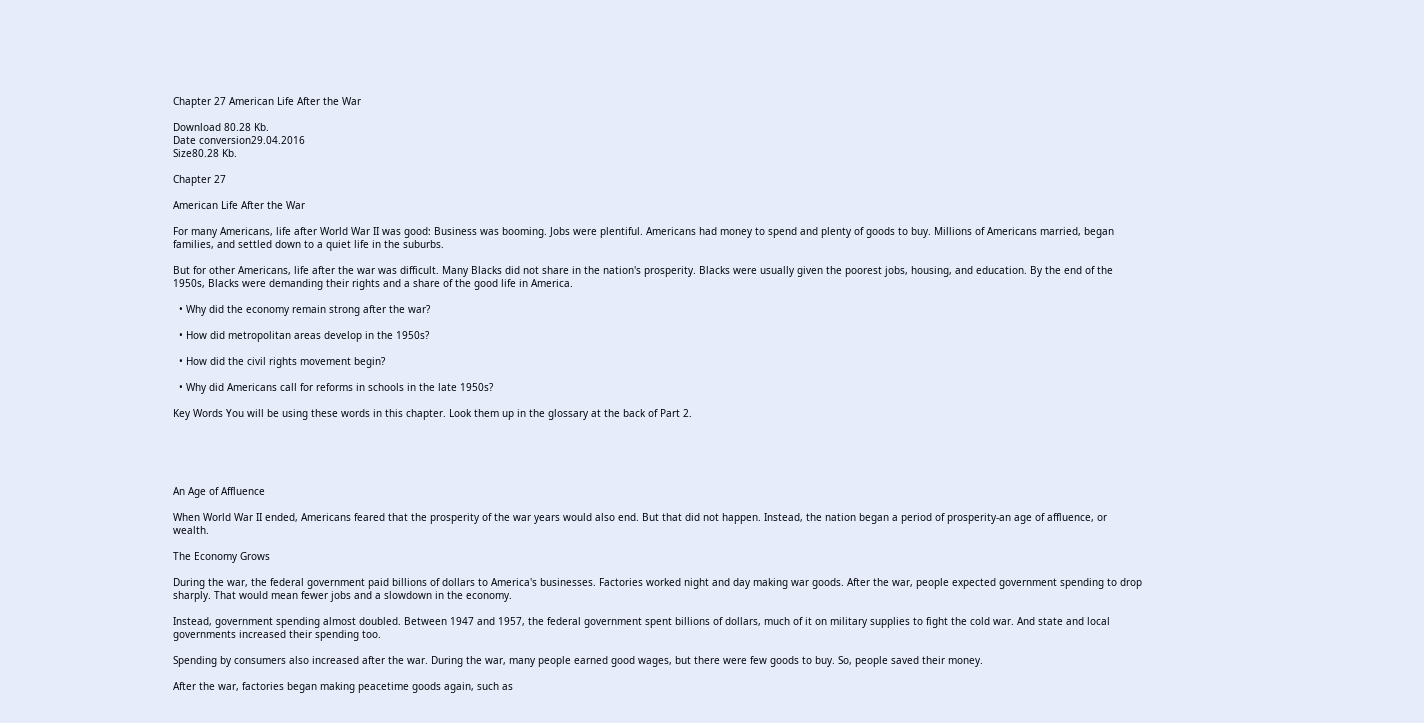Chapter 27 American Life After the War

Download 80.28 Kb.
Date conversion29.04.2016
Size80.28 Kb.

Chapter 27

American Life After the War

For many Americans, life after World War II was good: Business was booming. Jobs were plentiful. Americans had money to spend and plenty of goods to buy. Millions of Americans married, began families, and settled down to a quiet life in the suburbs.

But for other Americans, life after the war was difficult. Many Blacks did not share in the nation's prosperity. Blacks were usually given the poorest jobs, housing, and education. By the end of the 1950s, Blacks were demanding their rights and a share of the good life in America.

  • Why did the economy remain strong after the war?

  • How did metropolitan areas develop in the 1950s?

  • How did the civil rights movement begin?

  • Why did Americans call for reforms in schools in the late 1950s?

Key Words You will be using these words in this chapter. Look them up in the glossary at the back of Part 2.





An Age of Affluence

When World War II ended, Americans feared that the prosperity of the war years would also end. But that did not happen. Instead, the nation began a period of prosperity-an age of affluence, or wealth.

The Economy Grows

During the war, the federal government paid billions of dollars to America's businesses. Factories worked night and day making war goods. After the war, people expected government spending to drop sharply. That would mean fewer jobs and a slowdown in the economy.

Instead, government spending almost doubled. Between 1947 and 1957, the federal government spent billions of dollars, much of it on military supplies to fight the cold war. And state and local governments increased their spending too.

Spending by consumers also increased after the war. During the war, many people earned good wages, but there were few goods to buy. So, people saved their money.

After the war, factories began making peacetime goods again, such as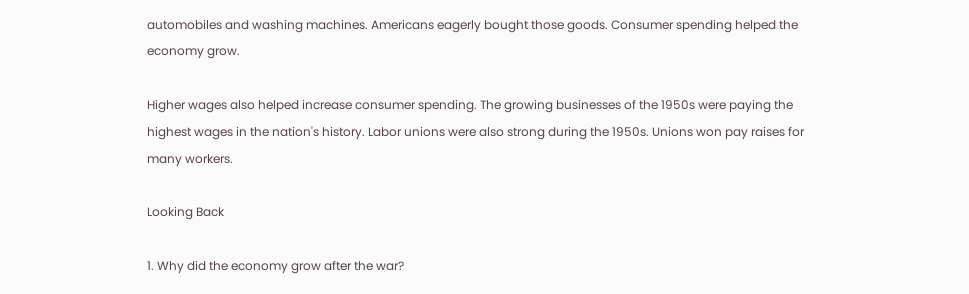automobiles and washing machines. Americans eagerly bought those goods. Consumer spending helped the economy grow.

Higher wages also helped increase consumer spending. The growing businesses of the 1950s were paying the highest wages in the nation's history. Labor unions were also strong during the 1950s. Unions won pay raises for many workers.

Looking Back

1. Why did the economy grow after the war?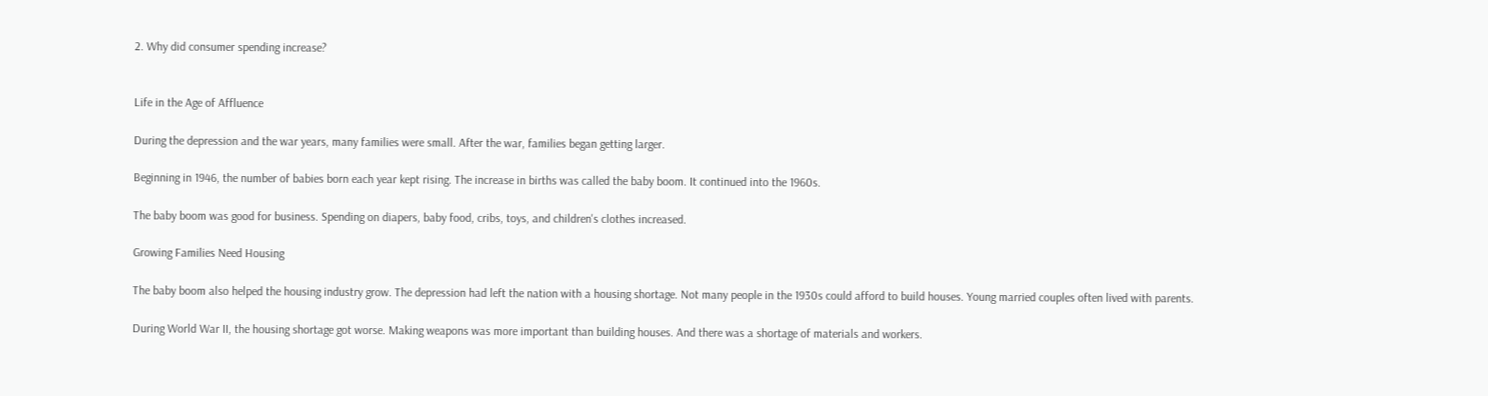2. Why did consumer spending increase?


Life in the Age of Affluence

During the depression and the war years, many families were small. After the war, families began getting larger.

Beginning in 1946, the number of babies born each year kept rising. The increase in births was called the baby boom. It continued into the 1960s.

The baby boom was good for business. Spending on diapers, baby food, cribs, toys, and children's clothes increased.

Growing Families Need Housing

The baby boom also helped the housing industry grow. The depression had left the nation with a housing shortage. Not many people in the 1930s could afford to build houses. Young married couples often lived with parents.

During World War II, the housing shortage got worse. Making weapons was more important than building houses. And there was a shortage of materials and workers.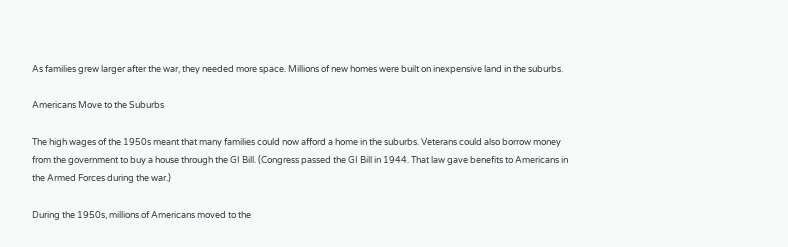As families grew larger after the war, they needed more space. Millions of new homes were built on inexpensive land in the suburbs.

Americans Move to the Suburbs

The high wages of the 1950s meant that many families could now afford a home in the suburbs. Veterans could also borrow money from the government to buy a house through the GI Bill. (Congress passed the GI Bill in 1944. That law gave benefits to Americans in the Armed Forces during the war.)

During the 1950s, millions of Americans moved to the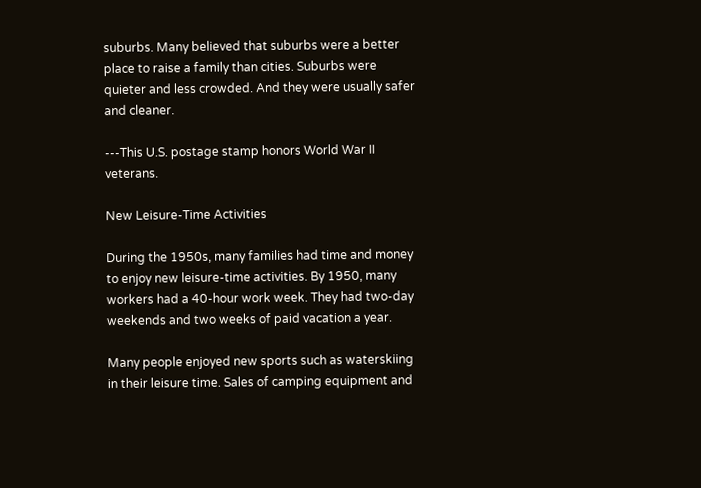suburbs. Many believed that suburbs were a better place to raise a family than cities. Suburbs were quieter and less crowded. And they were usually safer and cleaner.

---This U.S. postage stamp honors World War II veterans.

New Leisure-Time Activities

During the 1950s, many families had time and money to enjoy new leisure-time activities. By 1950, many workers had a 40-hour work week. They had two-day weekends and two weeks of paid vacation a year.

Many people enjoyed new sports such as waterskiing in their leisure time. Sales of camping equipment and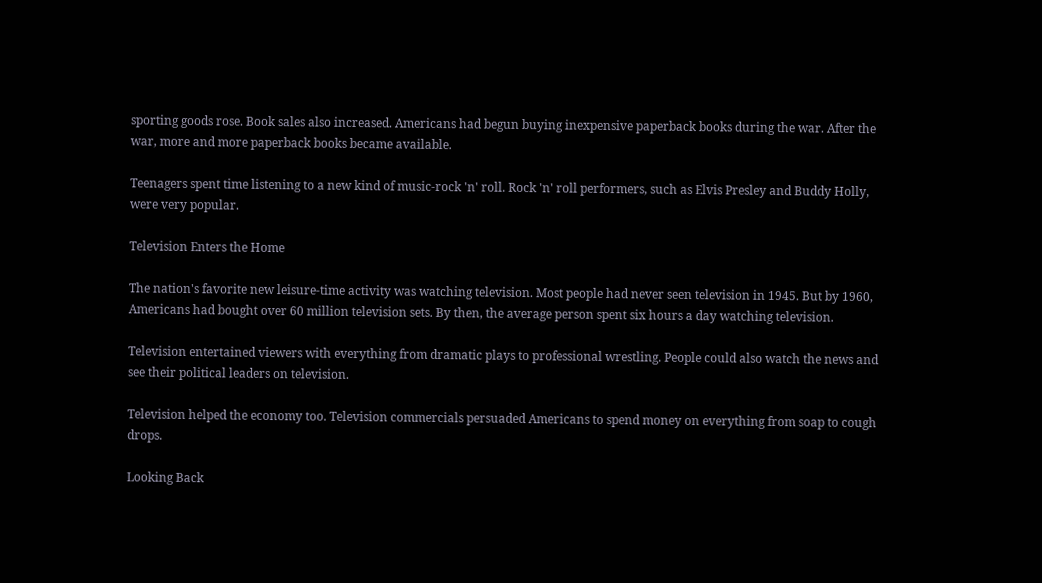sporting goods rose. Book sales also increased. Americans had begun buying inexpensive paperback books during the war. After the war, more and more paperback books became available.

Teenagers spent time listening to a new kind of music-rock 'n' roll. Rock 'n' roll performers, such as Elvis Presley and Buddy Holly, were very popular.

Television Enters the Home

The nation's favorite new leisure-time activity was watching television. Most people had never seen television in 1945. But by 1960, Americans had bought over 60 million television sets. By then, the average person spent six hours a day watching television.

Television entertained viewers with everything from dramatic plays to professional wrestling. People could also watch the news and see their political leaders on television.

Television helped the economy too. Television commercials persuaded Americans to spend money on everything from soap to cough drops.

Looking Back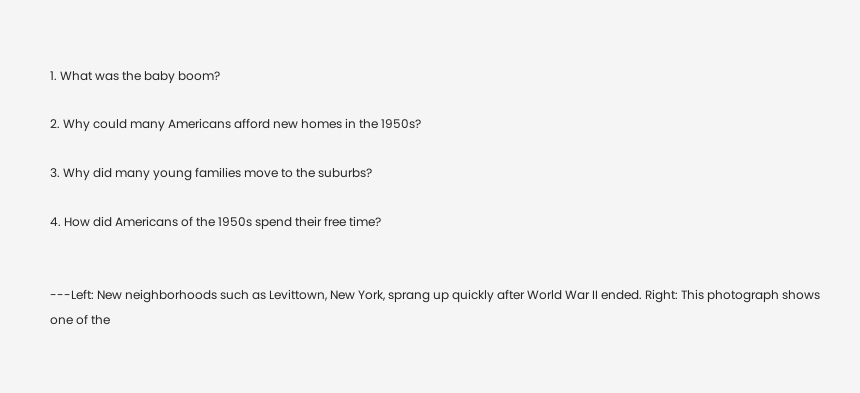1. What was the baby boom?

2. Why could many Americans afford new homes in the 1950s?

3. Why did many young families move to the suburbs?

4. How did Americans of the 1950s spend their free time?


---Left: New neighborhoods such as Levittown, New York, sprang up quickly after World War II ended. Right: This photograph shows one of the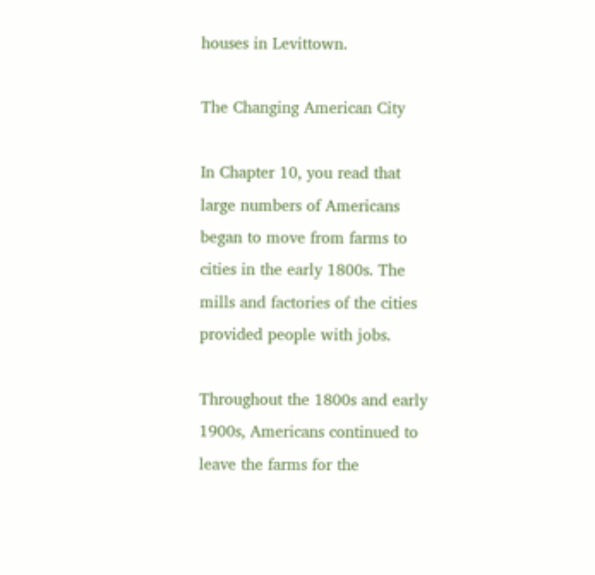houses in Levittown.

The Changing American City

In Chapter 10, you read that large numbers of Americans began to move from farms to cities in the early 1800s. The mills and factories of the cities provided people with jobs.

Throughout the 1800s and early 1900s, Americans continued to leave the farms for the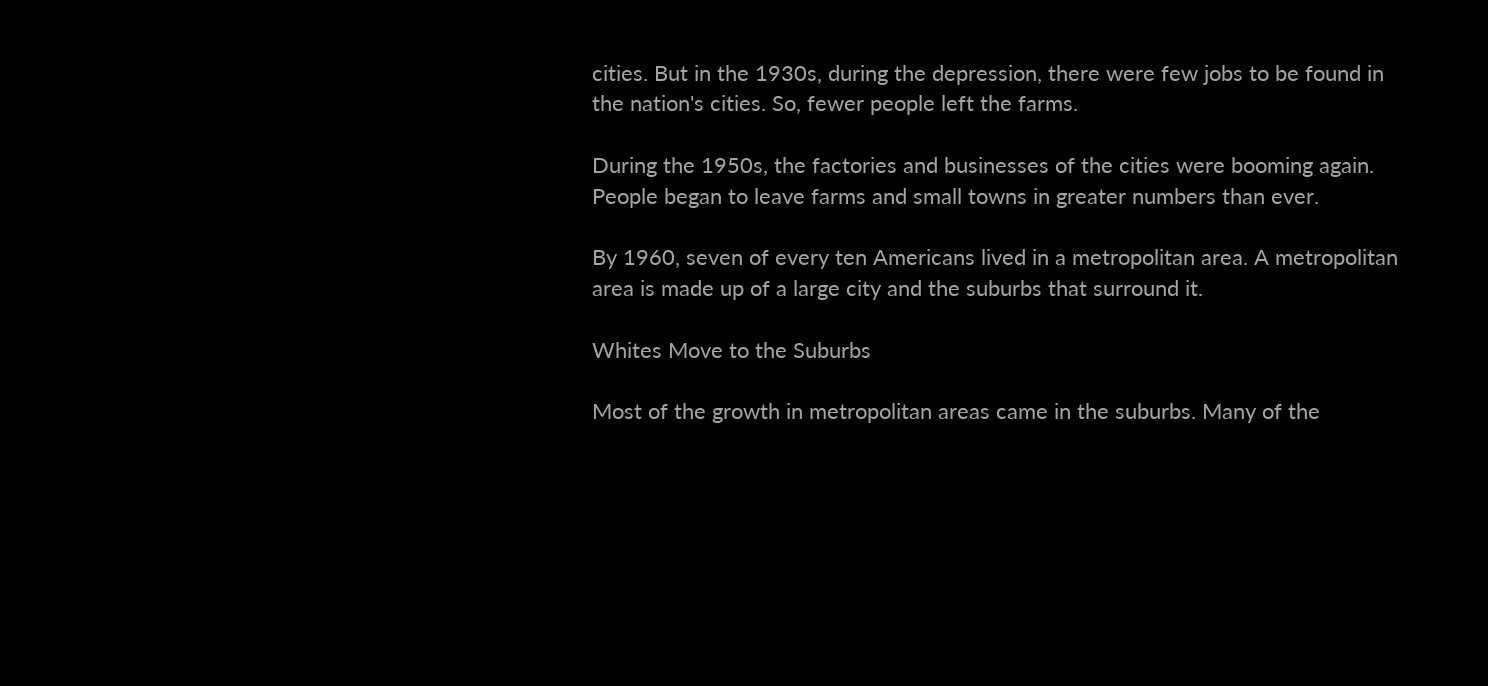cities. But in the 1930s, during the depression, there were few jobs to be found in the nation's cities. So, fewer people left the farms.

During the 1950s, the factories and businesses of the cities were booming again. People began to leave farms and small towns in greater numbers than ever.

By 1960, seven of every ten Americans lived in a metropolitan area. A metropolitan area is made up of a large city and the suburbs that surround it.

Whites Move to the Suburbs

Most of the growth in metropolitan areas came in the suburbs. Many of the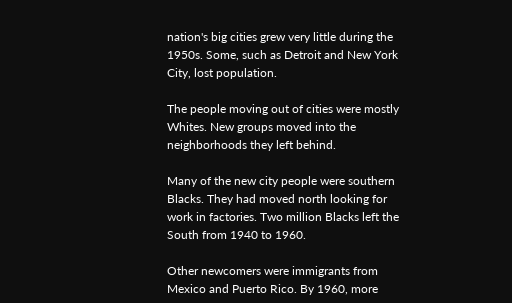nation's big cities grew very little during the 1950s. Some, such as Detroit and New York City, lost population.

The people moving out of cities were mostly Whites. New groups moved into the neighborhoods they left behind.

Many of the new city people were southern Blacks. They had moved north looking for work in factories. Two million Blacks left the South from 1940 to 1960.

Other newcomers were immigrants from Mexico and Puerto Rico. By 1960, more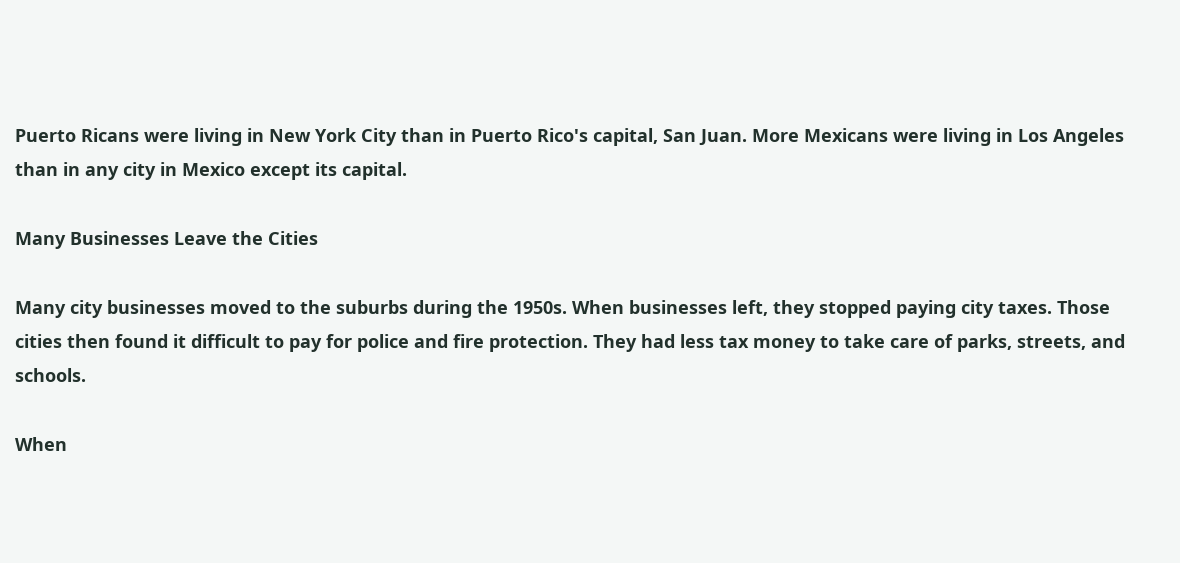Puerto Ricans were living in New York City than in Puerto Rico's capital, San Juan. More Mexicans were living in Los Angeles than in any city in Mexico except its capital.

Many Businesses Leave the Cities

Many city businesses moved to the suburbs during the 1950s. When businesses left, they stopped paying city taxes. Those cities then found it difficult to pay for police and fire protection. They had less tax money to take care of parks, streets, and schools.

When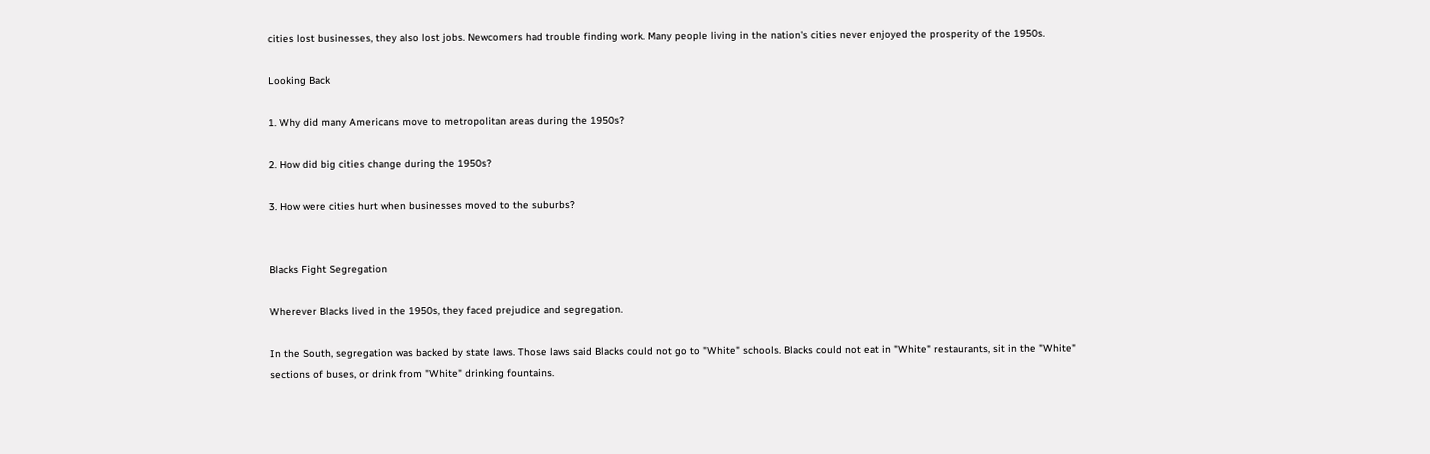cities lost businesses, they also lost jobs. Newcomers had trouble finding work. Many people living in the nation's cities never enjoyed the prosperity of the 1950s.

Looking Back

1. Why did many Americans move to metropolitan areas during the 1950s?

2. How did big cities change during the 1950s?

3. How were cities hurt when businesses moved to the suburbs?


Blacks Fight Segregation

Wherever Blacks lived in the 1950s, they faced prejudice and segregation.

In the South, segregation was backed by state laws. Those laws said Blacks could not go to "White" schools. Blacks could not eat in "White" restaurants, sit in the "White" sections of buses, or drink from "White" drinking fountains.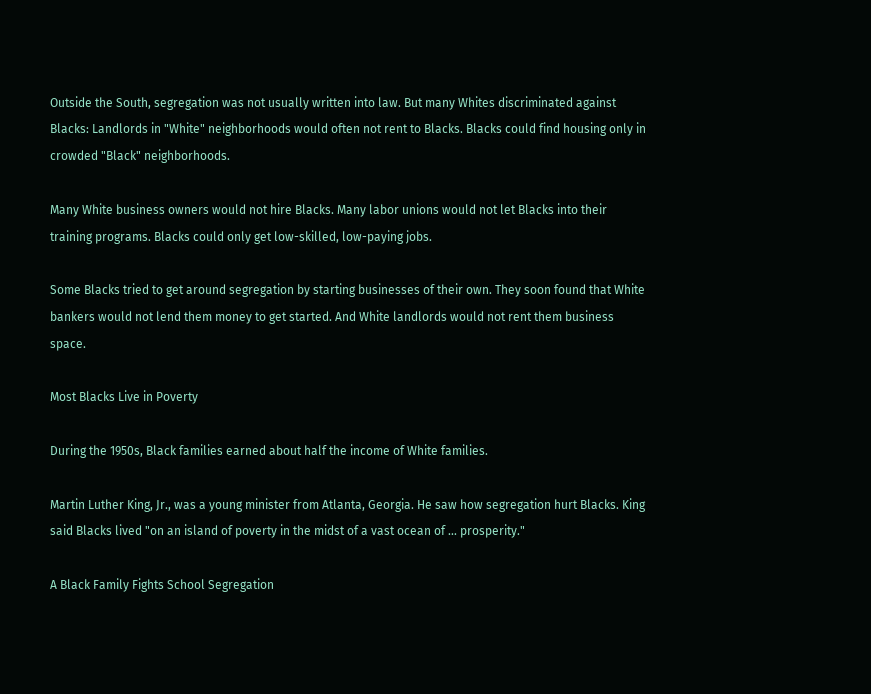Outside the South, segregation was not usually written into law. But many Whites discriminated against Blacks: Landlords in "White" neighborhoods would often not rent to Blacks. Blacks could find housing only in crowded "Black" neighborhoods.

Many White business owners would not hire Blacks. Many labor unions would not let Blacks into their training programs. Blacks could only get low-skilled, low-paying jobs.

Some Blacks tried to get around segregation by starting businesses of their own. They soon found that White bankers would not lend them money to get started. And White landlords would not rent them business space.

Most Blacks Live in Poverty

During the 1950s, Black families earned about half the income of White families.

Martin Luther King, Jr., was a young minister from Atlanta, Georgia. He saw how segregation hurt Blacks. King said Blacks lived "on an island of poverty in the midst of a vast ocean of ... prosperity."

A Black Family Fights School Segregation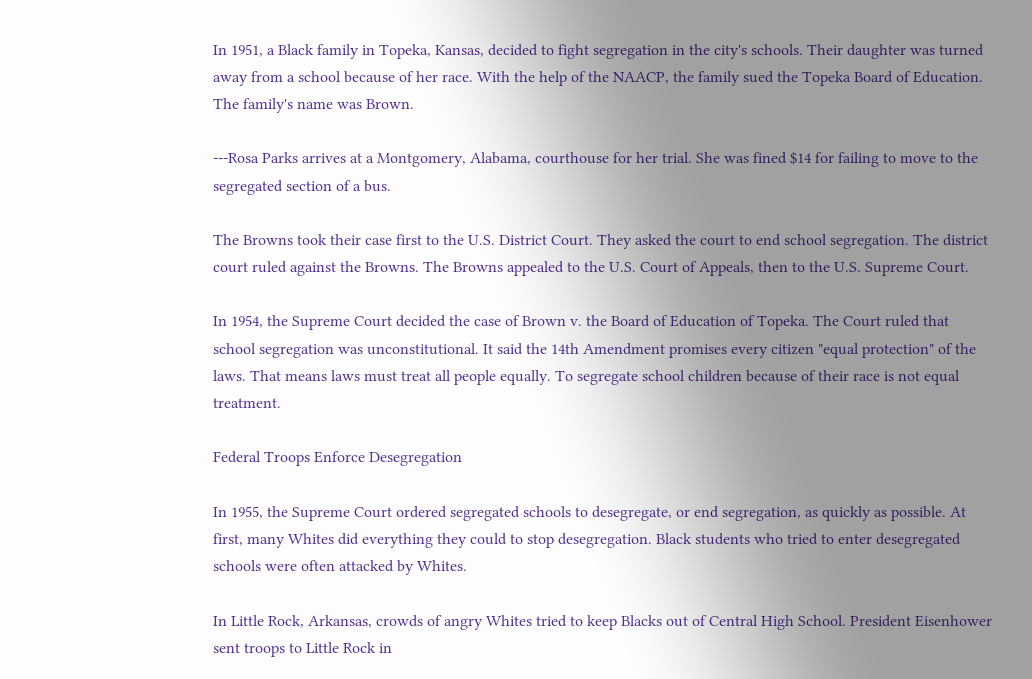In 1951, a Black family in Topeka, Kansas, decided to fight segregation in the city's schools. Their daughter was turned away from a school because of her race. With the help of the NAACP, the family sued the Topeka Board of Education. The family's name was Brown.

---Rosa Parks arrives at a Montgomery, Alabama, courthouse for her trial. She was fined $14 for failing to move to the segregated section of a bus.

The Browns took their case first to the U.S. District Court. They asked the court to end school segregation. The district court ruled against the Browns. The Browns appealed to the U.S. Court of Appeals, then to the U.S. Supreme Court.

In 1954, the Supreme Court decided the case of Brown v. the Board of Education of Topeka. The Court ruled that school segregation was unconstitutional. It said the 14th Amendment promises every citizen "equal protection" of the laws. That means laws must treat all people equally. To segregate school children because of their race is not equal treatment.

Federal Troops Enforce Desegregation

In 1955, the Supreme Court ordered segregated schools to desegregate, or end segregation, as quickly as possible. At first, many Whites did everything they could to stop desegregation. Black students who tried to enter desegregated schools were often attacked by Whites.

In Little Rock, Arkansas, crowds of angry Whites tried to keep Blacks out of Central High School. President Eisenhower sent troops to Little Rock in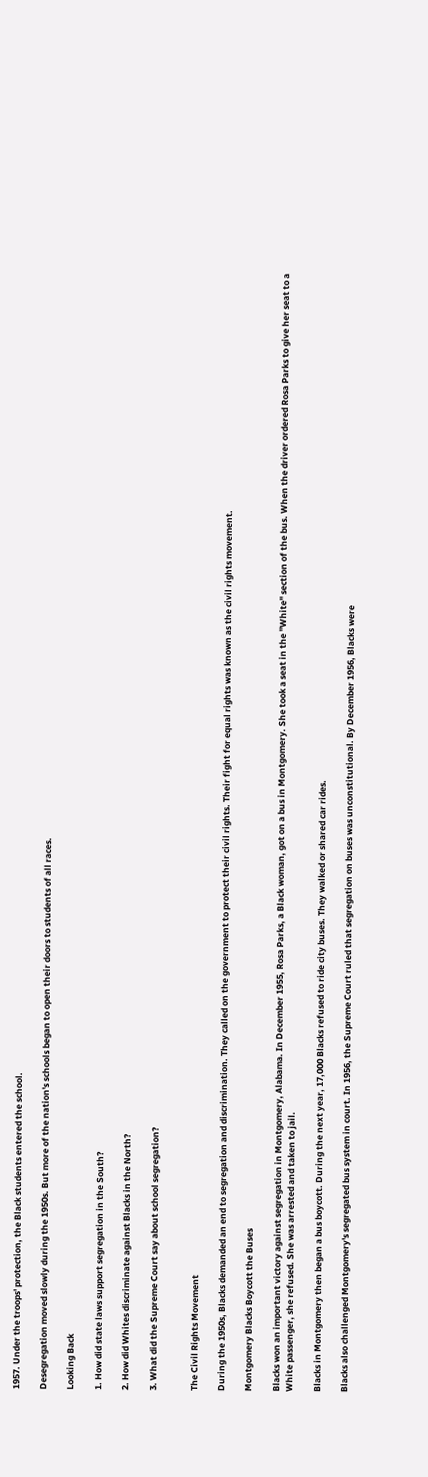1957. Under the troops' protection, the Black students entered the school.

Desegregation moved slowly during the 1950s. But more of the nation's schools began to open their doors to students of all races.

Looking Back

1. How did state laws support segregation in the South?

2. How did Whites discriminate against Blacks in the North?

3. What did the Supreme Court say about school segregation?


The Civil Rights Movement

During the 1950s, Blacks demanded an end to segregation and discrimination. They called on the government to protect their civil rights. Their fight for equal rights was known as the civil rights movement.

Montgomery Blacks Boycott the Buses

Blacks won an important victory against segregation in Montgomery, Alabama. In December 1955, Rosa Parks, a Black woman, got on a bus in Montgomery. She took a seat in the "White" section of the bus. When the driver ordered Rosa Parks to give her seat to a White passenger, she refused. She was arrested and taken to jail.

Blacks in Montgomery then began a bus boycott. During the next year, 17,000 Blacks refused to ride city buses. They walked or shared car rides.

Blacks also challenged Montgomery's segregated bus system in court. In 1956, the Supreme Court ruled that segregation on buses was unconstitutional. By December 1956, Blacks were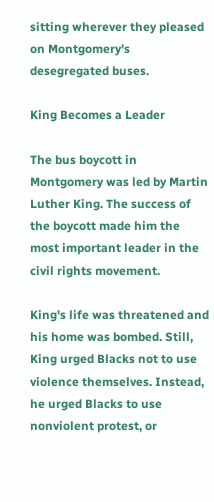sitting wherever they pleased on Montgomery's desegregated buses.

King Becomes a Leader

The bus boycott in Montgomery was led by Martin Luther King. The success of the boycott made him the most important leader in the civil rights movement.

King's life was threatened and his home was bombed. Still, King urged Blacks not to use violence themselves. Instead, he urged Blacks to use nonviolent protest, or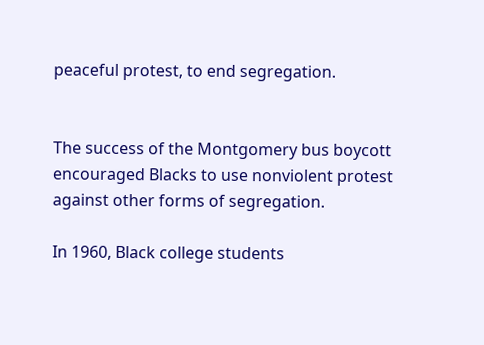peaceful protest, to end segregation.


The success of the Montgomery bus boycott encouraged Blacks to use nonviolent protest against other forms of segregation.

In 1960, Black college students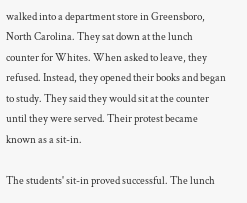walked into a department store in Greensboro, North Carolina. They sat down at the lunch counter for Whites. When asked to leave, they refused. Instead, they opened their books and began to study. They said they would sit at the counter until they were served. Their protest became known as a sit-in.

The students' sit-in proved successful. The lunch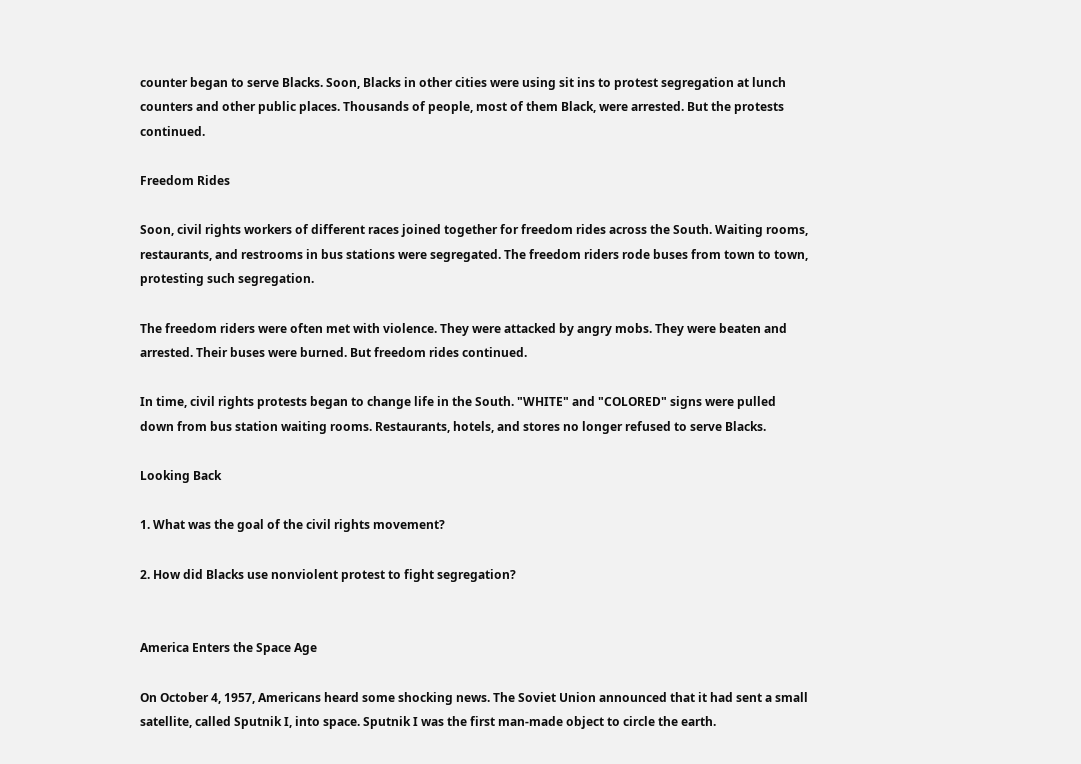counter began to serve Blacks. Soon, Blacks in other cities were using sit ins to protest segregation at lunch counters and other public places. Thousands of people, most of them Black, were arrested. But the protests continued.

Freedom Rides

Soon, civil rights workers of different races joined together for freedom rides across the South. Waiting rooms, restaurants, and restrooms in bus stations were segregated. The freedom riders rode buses from town to town, protesting such segregation.

The freedom riders were often met with violence. They were attacked by angry mobs. They were beaten and arrested. Their buses were burned. But freedom rides continued.

In time, civil rights protests began to change life in the South. "WHITE" and "COLORED" signs were pulled down from bus station waiting rooms. Restaurants, hotels, and stores no longer refused to serve Blacks.

Looking Back

1. What was the goal of the civil rights movement?

2. How did Blacks use nonviolent protest to fight segregation?


America Enters the Space Age

On October 4, 1957, Americans heard some shocking news. The Soviet Union announced that it had sent a small satellite, called Sputnik I, into space. Sputnik I was the first man-made object to circle the earth.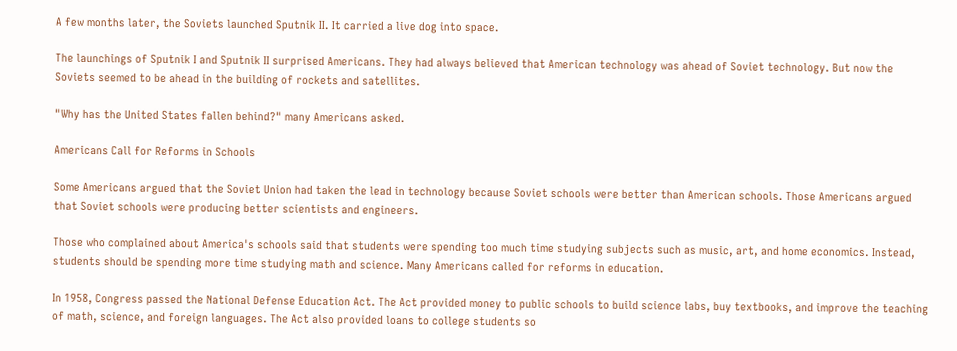A few months later, the Soviets launched Sputnik II. It carried a live dog into space.

The launchings of Sputnik I and Sputnik II surprised Americans. They had always believed that American technology was ahead of Soviet technology. But now the Soviets seemed to be ahead in the building of rockets and satellites.

"Why has the United States fallen behind?" many Americans asked.

Americans Call for Reforms in Schools

Some Americans argued that the Soviet Union had taken the lead in technology because Soviet schools were better than American schools. Those Americans argued that Soviet schools were producing better scientists and engineers.

Those who complained about America's schools said that students were spending too much time studying subjects such as music, art, and home economics. Instead, students should be spending more time studying math and science. Many Americans called for reforms in education.

In 1958, Congress passed the National Defense Education Act. The Act provided money to public schools to build science labs, buy textbooks, and improve the teaching of math, science, and foreign languages. The Act also provided loans to college students so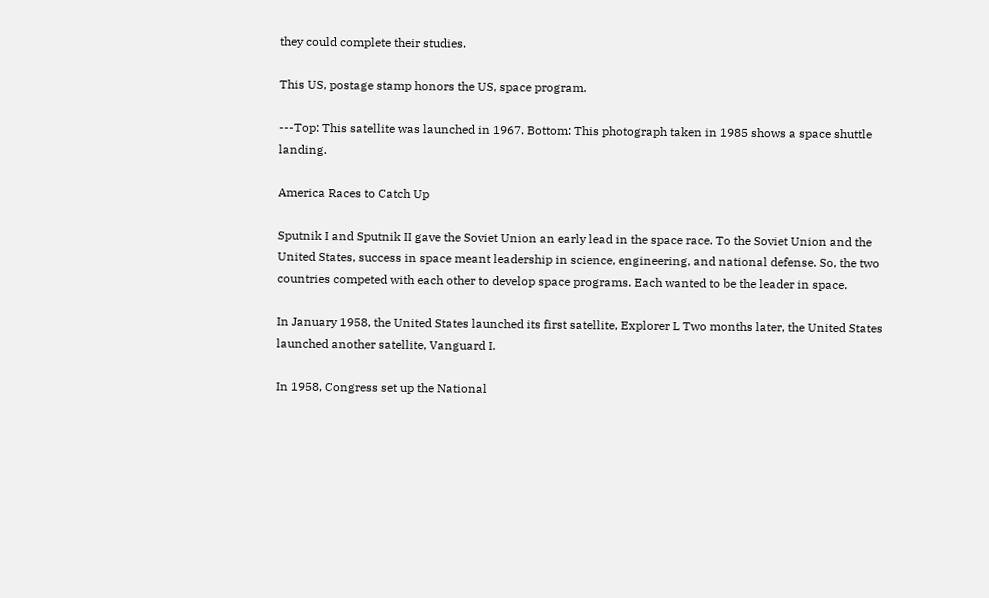they could complete their studies.

This US, postage stamp honors the US, space program.

---Top: This satellite was launched in 1967. Bottom: This photograph taken in 1985 shows a space shuttle landing.

America Races to Catch Up

Sputnik I and Sputnik II gave the Soviet Union an early lead in the space race. To the Soviet Union and the United States, success in space meant leadership in science, engineering, and national defense. So, the two countries competed with each other to develop space programs. Each wanted to be the leader in space.

In January 1958, the United States launched its first satellite, Explorer L Two months later, the United States launched another satellite, Vanguard I.

In 1958, Congress set up the National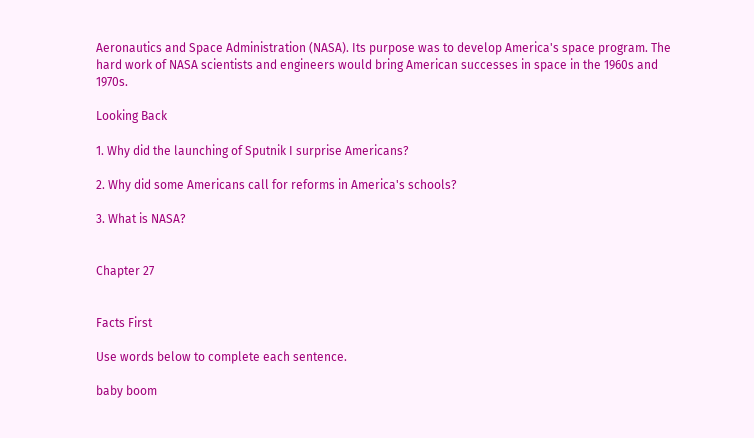Aeronautics and Space Administration (NASA). Its purpose was to develop America's space program. The hard work of NASA scientists and engineers would bring American successes in space in the 1960s and 1970s.

Looking Back

1. Why did the launching of Sputnik I surprise Americans?

2. Why did some Americans call for reforms in America's schools?

3. What is NASA?


Chapter 27


Facts First

Use words below to complete each sentence.

baby boom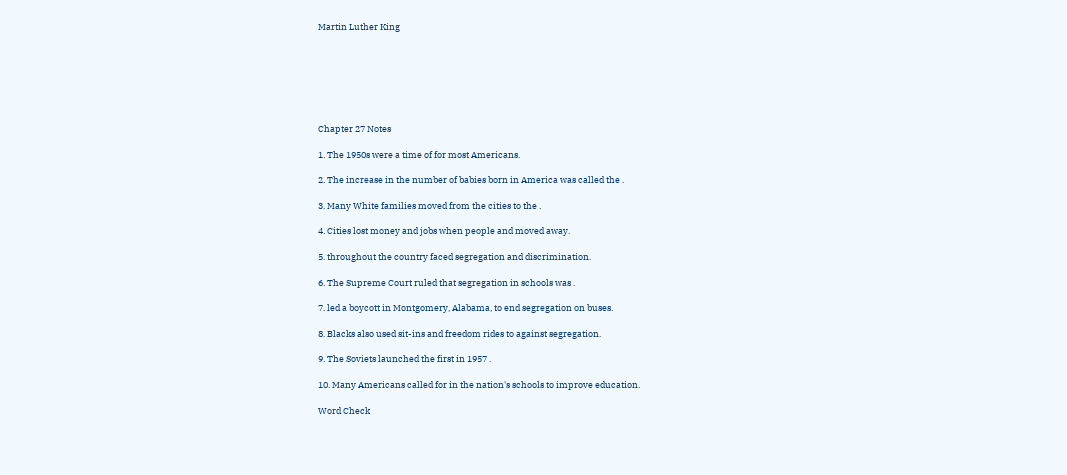Martin Luther King







Chapter 27 Notes

1. The 1950s were a time of for most Americans.

2. The increase in the number of babies born in America was called the .

3. Many White families moved from the cities to the .

4. Cities lost money and jobs when people and moved away.

5. throughout the country faced segregation and discrimination.

6. The Supreme Court ruled that segregation in schools was .

7. led a boycott in Montgomery, Alabama, to end segregation on buses.

8. Blacks also used sit-ins and freedom rides to against segregation.

9. The Soviets launched the first in 1957 .

10. Many Americans called for in the nation's schools to improve education.

Word Check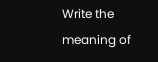Write the meaning of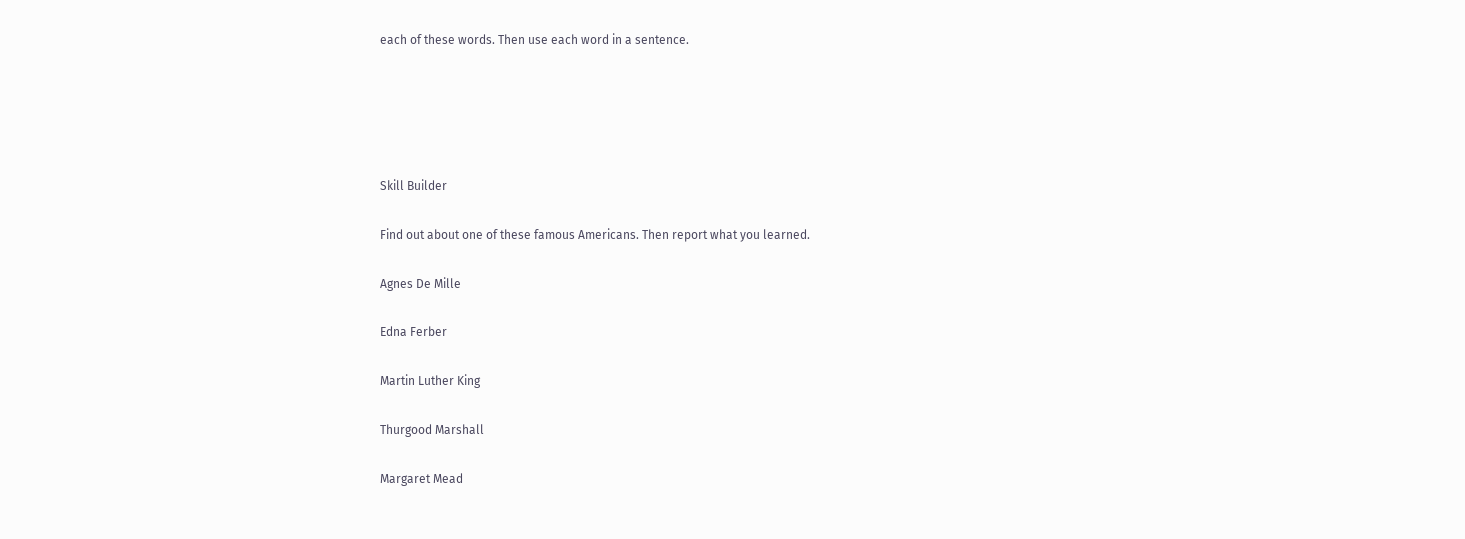each of these words. Then use each word in a sentence.





Skill Builder

Find out about one of these famous Americans. Then report what you learned.

Agnes De Mille

Edna Ferber

Martin Luther King

Thurgood Marshall

Margaret Mead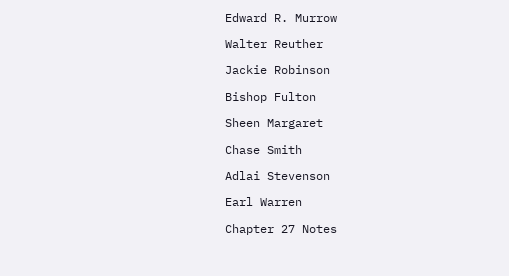Edward R. Murrow

Walter Reuther

Jackie Robinson

Bishop Fulton

Sheen Margaret

Chase Smith

Adlai Stevenson

Earl Warren

Chapter 27 Notes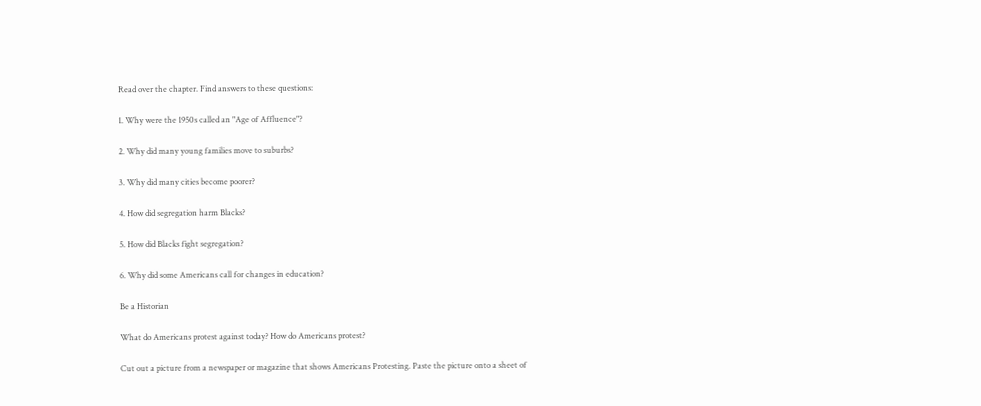Read over the chapter. Find answers to these questions:

1. Why were the 1950s called an "Age of Affluence"?

2. Why did many young families move to suburbs?

3. Why did many cities become poorer?

4. How did segregation harm Blacks?

5. How did Blacks fight segregation?

6. Why did some Americans call for changes in education?

Be a Historian

What do Americans protest against today? How do Americans protest?

Cut out a picture from a newspaper or magazine that shows Americans Protesting. Paste the picture onto a sheet of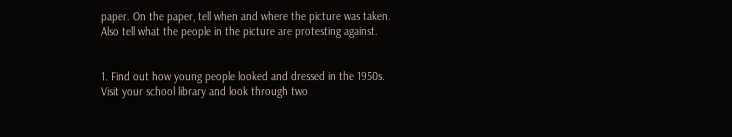paper. On the paper, tell when and where the picture was taken. Also tell what the people in the picture are protesting against.


1. Find out how young people looked and dressed in the 1950s. Visit your school library and look through two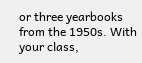or three yearbooks from the 1950s. With your class,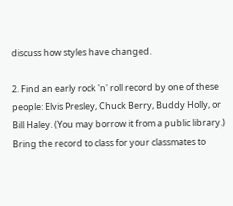discuss how styles have changed.

2. Find an early rock 'n' roll record by one of these people: Elvis Presley, Chuck Berry, Buddy Holly, or Bill Haley. (You may borrow it from a public library.) Bring the record to class for your classmates to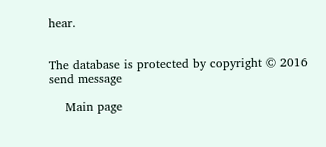hear.


The database is protected by copyright © 2016
send message

    Main page